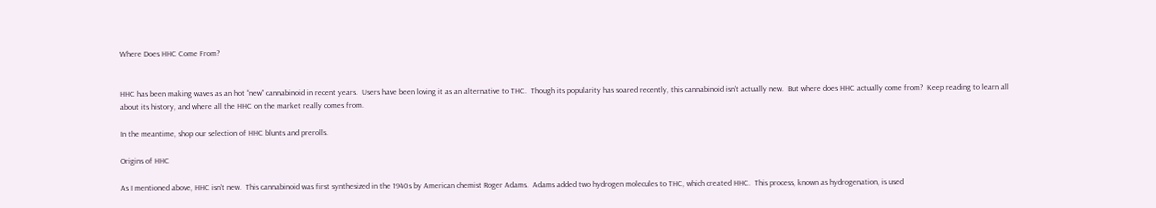Where Does HHC Come From?


HHC has been making waves as an hot “new” cannabinoid in recent years.  Users have been loving it as an alternative to THC.  Though its popularity has soared recently, this cannabinoid isn’t actually new.  But where does HHC actually come from?  Keep reading to learn all about its history, and where all the HHC on the market really comes from.

In the meantime, shop our selection of HHC blunts and prerolls.

Origins of HHC

As I mentioned above, HHC isn’t new.  This cannabinoid was first synthesized in the 1940s by American chemist Roger Adams.  Adams added two hydrogen molecules to THC, which created HHC.  This process, known as hydrogenation, is used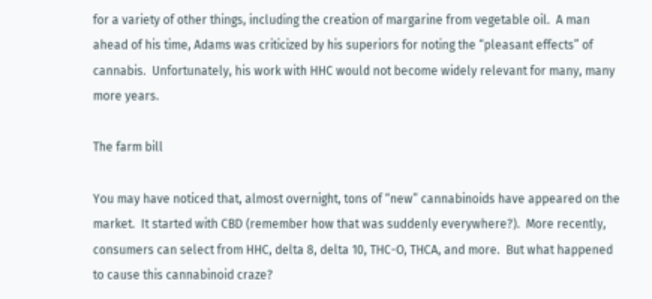for a variety of other things, including the creation of margarine from vegetable oil.  A man ahead of his time, Adams was criticized by his superiors for noting the “pleasant effects” of cannabis.  Unfortunately, his work with HHC would not become widely relevant for many, many more years.

The farm bill

You may have noticed that, almost overnight, tons of “new” cannabinoids have appeared on the market.  It started with CBD (remember how that was suddenly everywhere?).  More recently, consumers can select from HHC, delta 8, delta 10, THC-O, THCA, and more.  But what happened to cause this cannabinoid craze?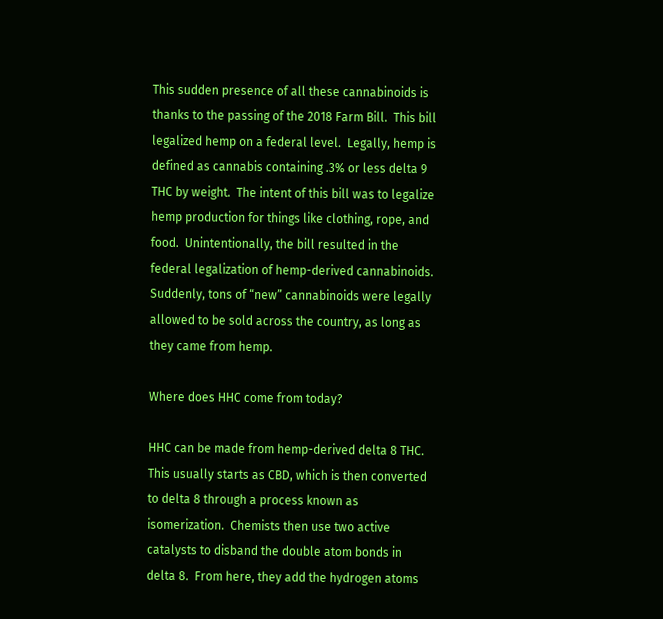This sudden presence of all these cannabinoids is thanks to the passing of the 2018 Farm Bill.  This bill legalized hemp on a federal level.  Legally, hemp is defined as cannabis containing .3% or less delta 9 THC by weight.  The intent of this bill was to legalize hemp production for things like clothing, rope, and food.  Unintentionally, the bill resulted in the federal legalization of hemp-derived cannabinoids.  Suddenly, tons of “new” cannabinoids were legally allowed to be sold across the country, as long as they came from hemp.

Where does HHC come from today?

HHC can be made from hemp-derived delta 8 THC.  This usually starts as CBD, which is then converted to delta 8 through a process known as isomerization.  Chemists then use two active catalysts to disband the double atom bonds in delta 8.  From here, they add the hydrogen atoms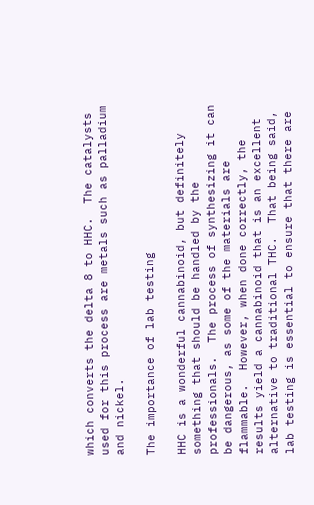which converts the delta 8 to HHC.  The catalysts used for this process are metals such as palladium and nickel.

The importance of lab testing

HHC is a wonderful cannabinoid, but definitely something that should be handled by the professionals.  The process of synthesizing it can be dangerous, as some of the materials are flammable.  However, when done correctly, the results yield a cannabinoid that is an excellent alternative to traditional THC.  That being said, lab testing is essential to ensure that there are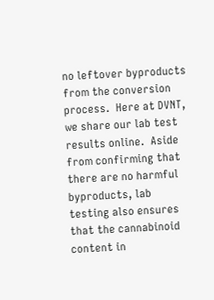no leftover byproducts from the conversion process.  Here at DVNT, we share our lab test results online.  Aside from confirming that there are no harmful byproducts, lab testing also ensures that the cannabinoid content in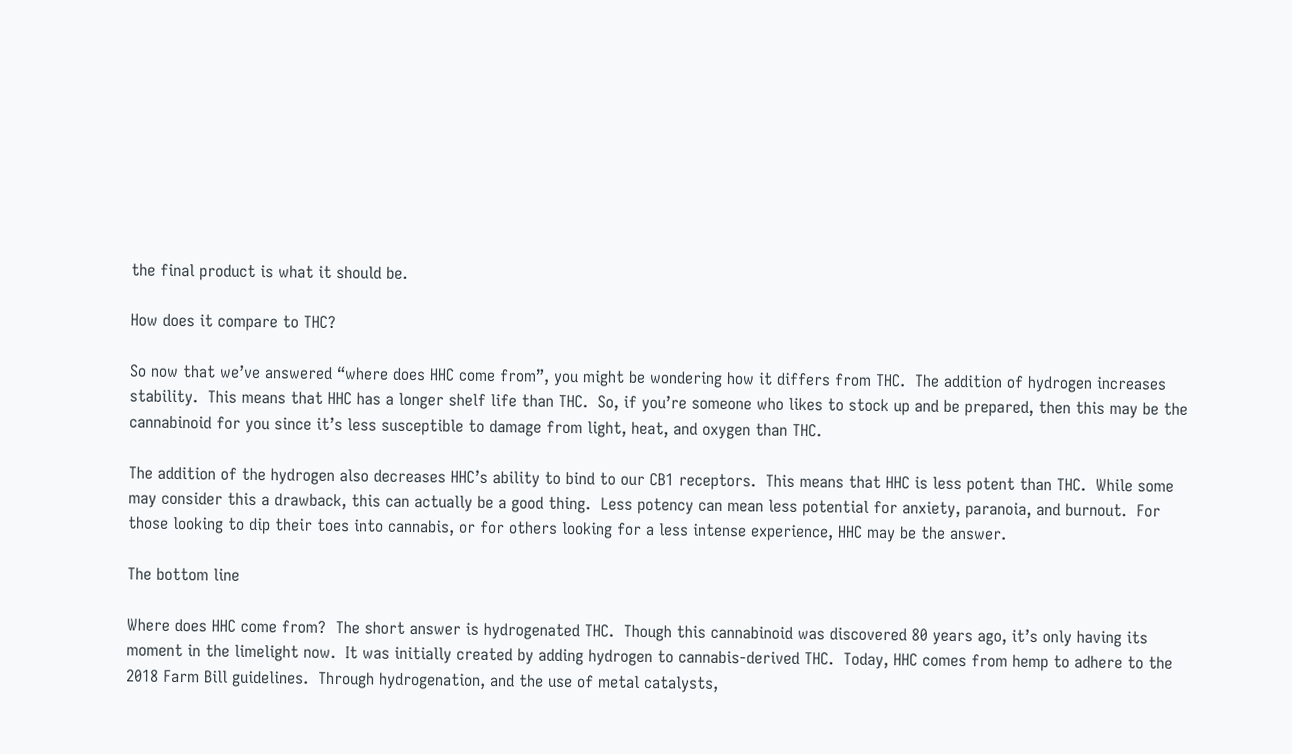the final product is what it should be.

How does it compare to THC?

So now that we’ve answered “where does HHC come from”, you might be wondering how it differs from THC.  The addition of hydrogen increases stability.  This means that HHC has a longer shelf life than THC.  So, if you’re someone who likes to stock up and be prepared, then this may be the cannabinoid for you since it’s less susceptible to damage from light, heat, and oxygen than THC.

The addition of the hydrogen also decreases HHC’s ability to bind to our CB1 receptors.  This means that HHC is less potent than THC.  While some may consider this a drawback, this can actually be a good thing.  Less potency can mean less potential for anxiety, paranoia, and burnout.  For those looking to dip their toes into cannabis, or for others looking for a less intense experience, HHC may be the answer.

The bottom line

Where does HHC come from?  The short answer is hydrogenated THC.  Though this cannabinoid was discovered 80 years ago, it’s only having its moment in the limelight now.  It was initially created by adding hydrogen to cannabis-derived THC.  Today, HHC comes from hemp to adhere to the 2018 Farm Bill guidelines.  Through hydrogenation, and the use of metal catalysts,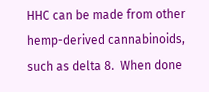HHC can be made from other hemp-derived cannabinoids, such as delta 8.  When done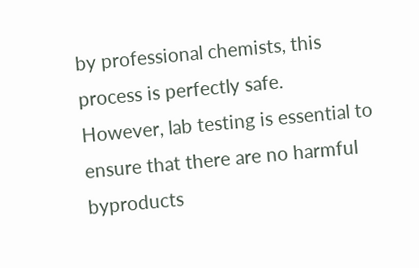by professional chemists, this process is perfectly safe.  However, lab testing is essential to ensure that there are no harmful byproducts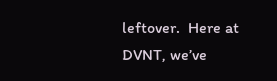leftover.  Here at DVNT, we’ve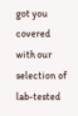got you covered with our selection of lab-tested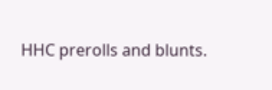HHC prerolls and blunts.